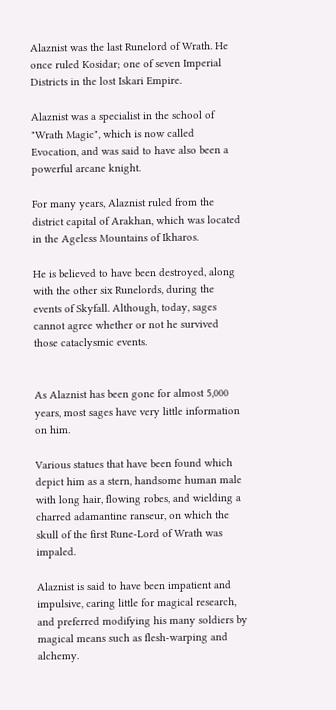Alaznist was the last Runelord of Wrath. He once ruled Kosidar; one of seven Imperial Districts in the lost Iskari Empire.

Alaznist was a specialist in the school of "Wrath Magic", which is now called Evocation, and was said to have also been a powerful arcane knight.

For many years, Alaznist ruled from the district capital of Arakhan, which was located in the Ageless Mountains of Ikharos.

He is believed to have been destroyed, along with the other six Runelords, during the events of Skyfall. Although, today, sages cannot agree whether or not he survived those cataclysmic events.


As Alaznist has been gone for almost 5,000 years, most sages have very little information on him.

Various statues that have been found which depict him as a stern, handsome human male with long hair, flowing robes, and wielding a charred adamantine ranseur, on which the skull of the first Rune-Lord of Wrath was impaled.

Alaznist is said to have been impatient and impulsive, caring little for magical research, and preferred modifying his many soldiers by magical means such as flesh-warping and alchemy.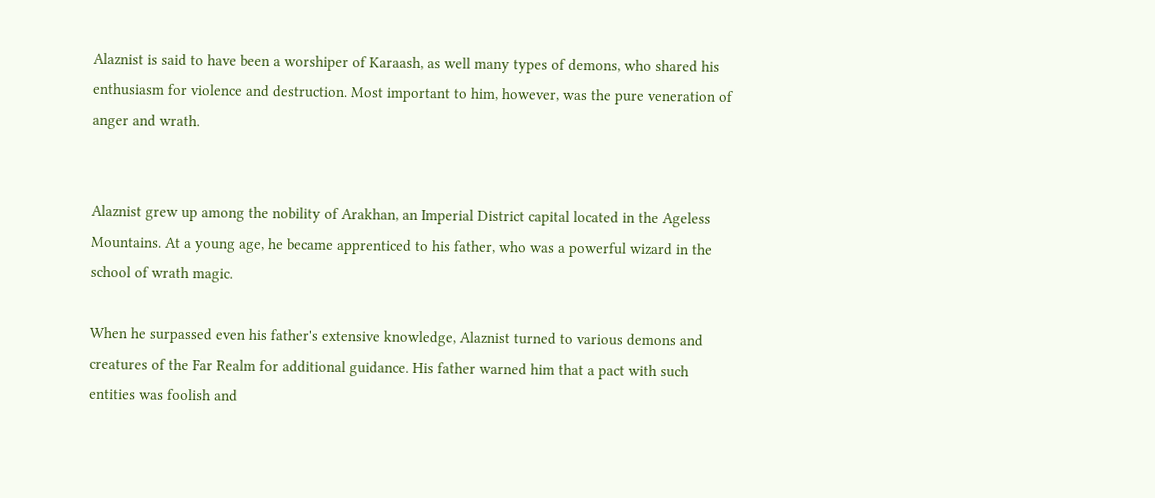Alaznist is said to have been a worshiper of Karaash, as well many types of demons, who shared his enthusiasm for violence and destruction. Most important to him, however, was the pure veneration of anger and wrath.


Alaznist grew up among the nobility of Arakhan, an Imperial District capital located in the Ageless Mountains. At a young age, he became apprenticed to his father, who was a powerful wizard in the school of wrath magic.

When he surpassed even his father's extensive knowledge, Alaznist turned to various demons and creatures of the Far Realm for additional guidance. His father warned him that a pact with such entities was foolish and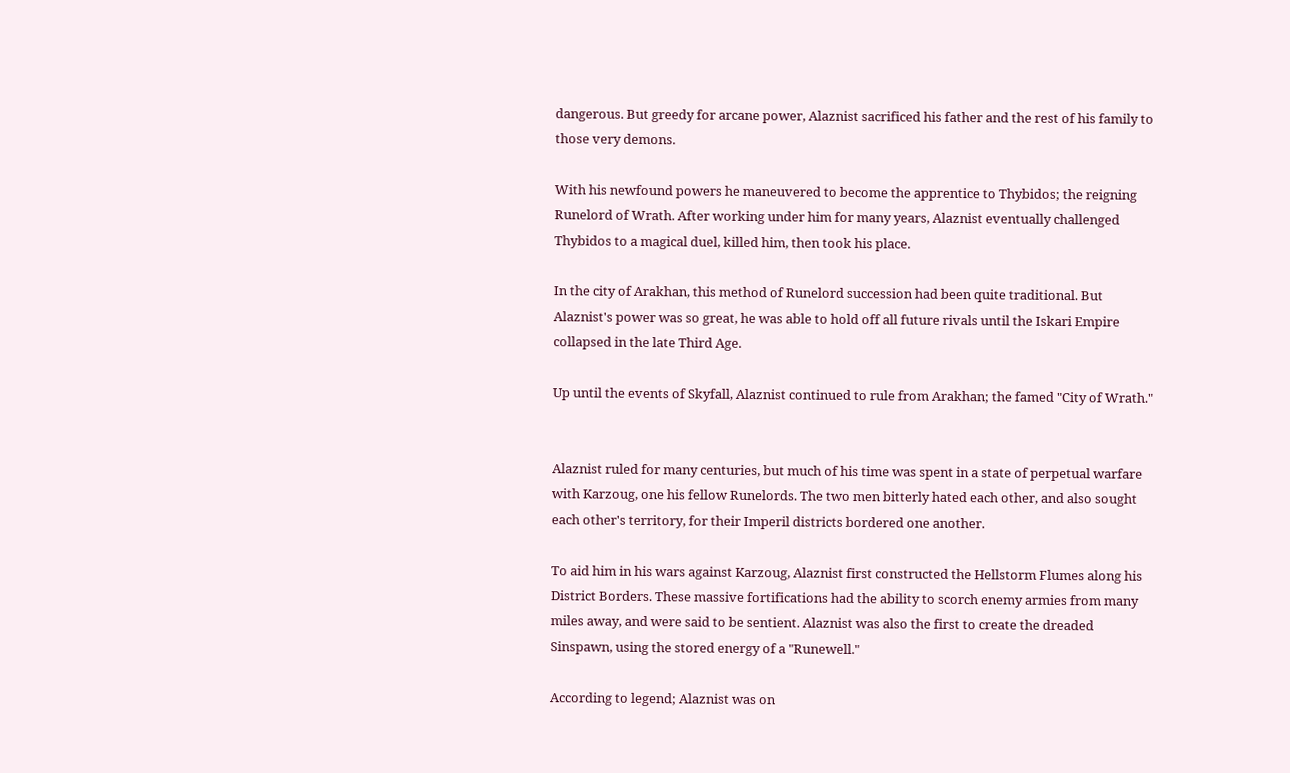dangerous. But greedy for arcane power, Alaznist sacrificed his father and the rest of his family to those very demons.

With his newfound powers he maneuvered to become the apprentice to Thybidos; the reigning Runelord of Wrath. After working under him for many years, Alaznist eventually challenged Thybidos to a magical duel, killed him, then took his place.

In the city of Arakhan, this method of Runelord succession had been quite traditional. But Alaznist's power was so great, he was able to hold off all future rivals until the Iskari Empire collapsed in the late Third Age.

Up until the events of Skyfall, Alaznist continued to rule from Arakhan; the famed "City of Wrath."


Alaznist ruled for many centuries, but much of his time was spent in a state of perpetual warfare with Karzoug, one his fellow Runelords. The two men bitterly hated each other, and also sought each other's territory, for their Imperil districts bordered one another.

To aid him in his wars against Karzoug, Alaznist first constructed the Hellstorm Flumes along his District Borders. These massive fortifications had the ability to scorch enemy armies from many miles away, and were said to be sentient. Alaznist was also the first to create the dreaded Sinspawn, using the stored energy of a "Runewell."

According to legend; Alaznist was on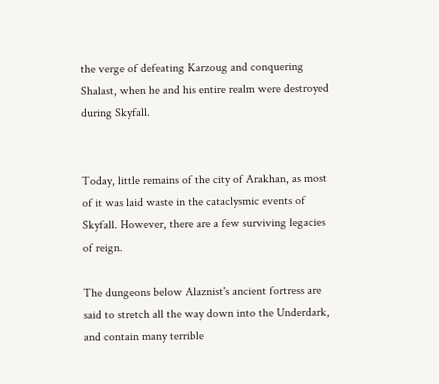the verge of defeating Karzoug and conquering Shalast, when he and his entire realm were destroyed during Skyfall.


Today, little remains of the city of Arakhan, as most of it was laid waste in the cataclysmic events of Skyfall. However, there are a few surviving legacies of reign.

The dungeons below Alaznist's ancient fortress are said to stretch all the way down into the Underdark, and contain many terrible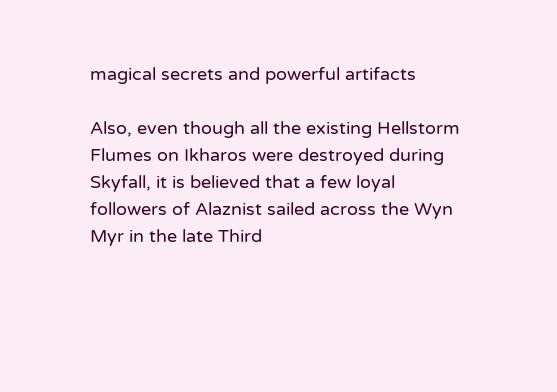magical secrets and powerful artifacts

Also, even though all the existing Hellstorm Flumes on Ikharos were destroyed during Skyfall, it is believed that a few loyal followers of Alaznist sailed across the Wyn Myr in the late Third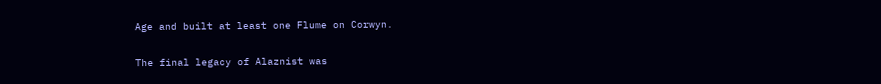Age and built at least one Flume on Corwyn.

The final legacy of Alaznist was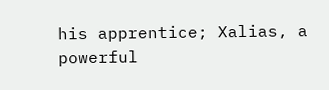his apprentice; Xalias, a powerful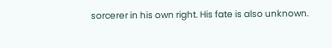sorcerer in his own right. His fate is also unknown.